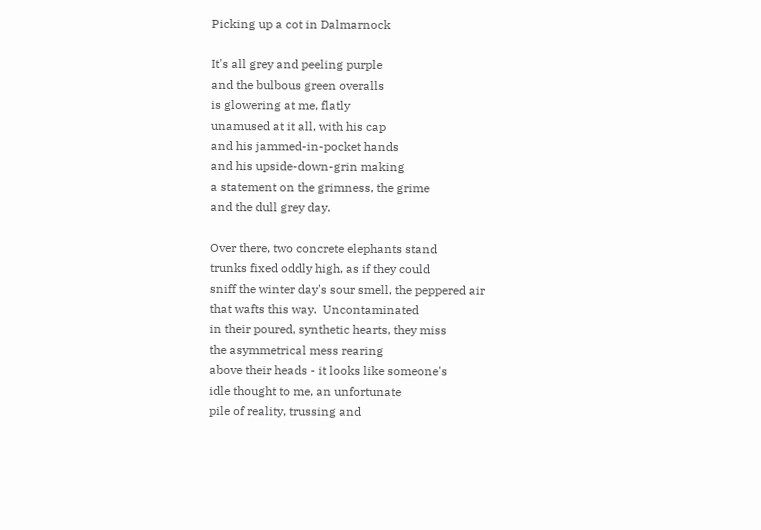Picking up a cot in Dalmarnock

It's all grey and peeling purple
and the bulbous green overalls
is glowering at me, flatly
unamused at it all, with his cap
and his jammed-in-pocket hands
and his upside-down-grin making
a statement on the grimness, the grime
and the dull grey day.

Over there, two concrete elephants stand
trunks fixed oddly high, as if they could
sniff the winter day's sour smell, the peppered air
that wafts this way.  Uncontaminated
in their poured, synthetic hearts, they miss
the asymmetrical mess rearing
above their heads - it looks like someone's
idle thought to me, an unfortunate
pile of reality, trussing and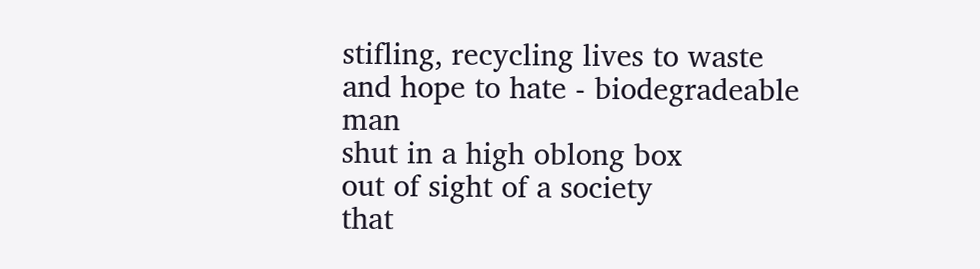stifling, recycling lives to waste
and hope to hate - biodegradeable man
shut in a high oblong box
out of sight of a society
that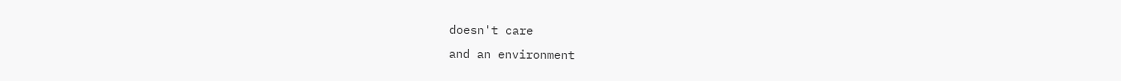doesn't care
and an environment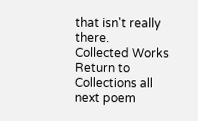that isn't really there.
Collected Works
Return to Collections all
next poem